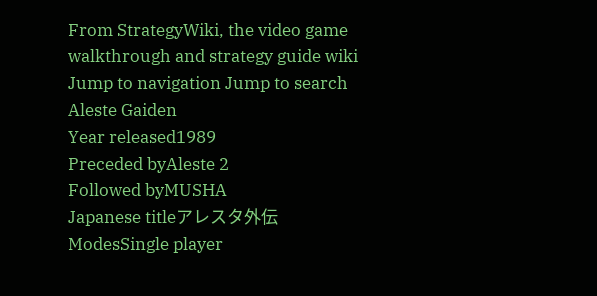From StrategyWiki, the video game walkthrough and strategy guide wiki
Jump to navigation Jump to search
Aleste Gaiden
Year released1989
Preceded byAleste 2
Followed byMUSHA
Japanese titleアレスタ外伝
ModesSingle player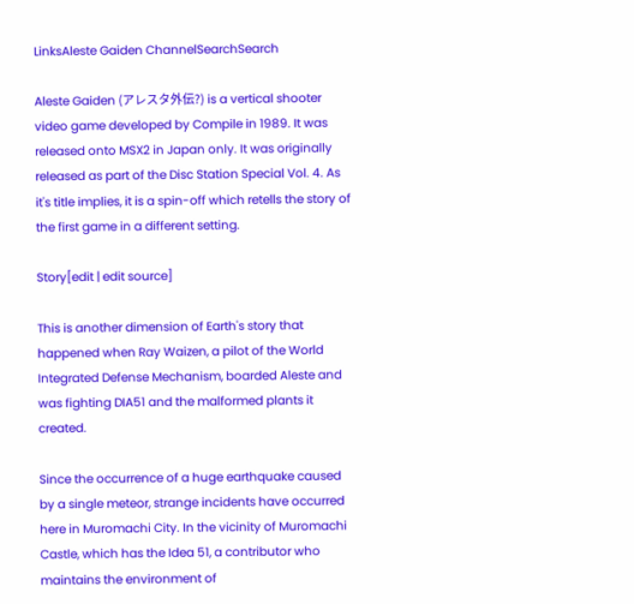LinksAleste Gaiden ChannelSearchSearch

Aleste Gaiden (アレスタ外伝?) is a vertical shooter video game developed by Compile in 1989. It was released onto MSX2 in Japan only. It was originally released as part of the Disc Station Special Vol. 4. As it's title implies, it is a spin-off which retells the story of the first game in a different setting.

Story[edit | edit source]

This is another dimension of Earth's story that happened when Ray Waizen, a pilot of the World Integrated Defense Mechanism, boarded Aleste and was fighting DIA51 and the malformed plants it created.

Since the occurrence of a huge earthquake caused by a single meteor, strange incidents have occurred here in Muromachi City. In the vicinity of Muromachi Castle, which has the Idea 51, a contributor who maintains the environment of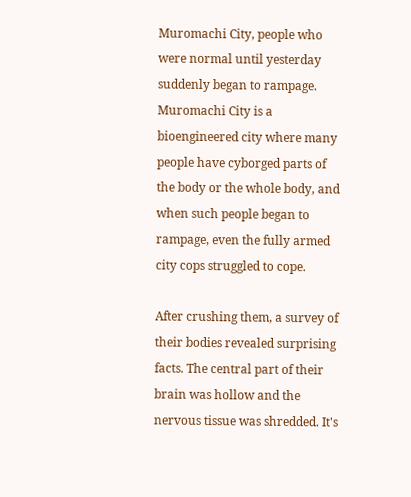Muromachi City, people who were normal until yesterday suddenly began to rampage. Muromachi City is a bioengineered city where many people have cyborged parts of the body or the whole body, and when such people began to rampage, even the fully armed city cops struggled to cope.

After crushing them, a survey of their bodies revealed surprising facts. The central part of their brain was hollow and the nervous tissue was shredded. It's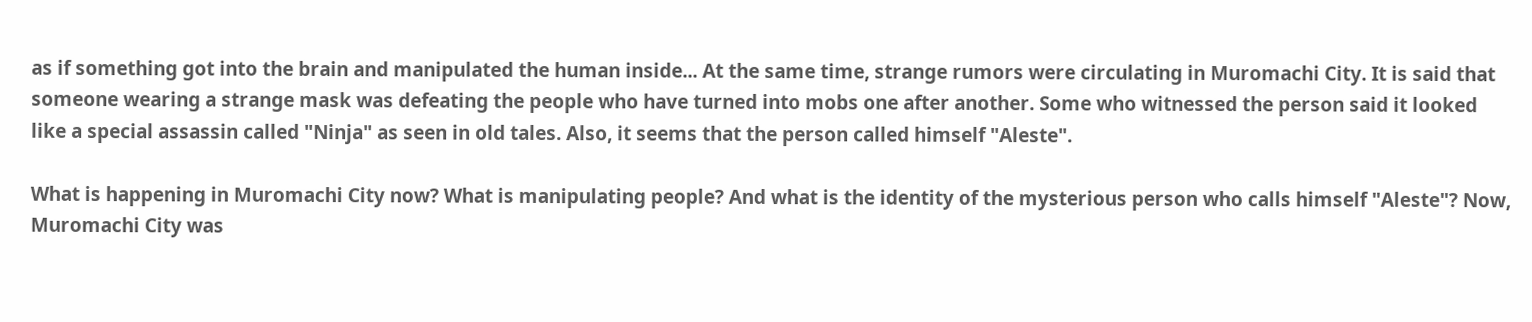as if something got into the brain and manipulated the human inside... At the same time, strange rumors were circulating in Muromachi City. It is said that someone wearing a strange mask was defeating the people who have turned into mobs one after another. Some who witnessed the person said it looked like a special assassin called "Ninja" as seen in old tales. Also, it seems that the person called himself "Aleste".

What is happening in Muromachi City now? What is manipulating people? And what is the identity of the mysterious person who calls himself "Aleste"? Now, Muromachi City was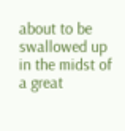about to be swallowed up in the midst of a great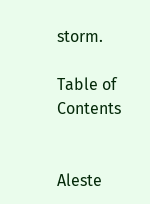storm.

Table of Contents


Aleste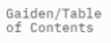Gaiden/Table of Contents